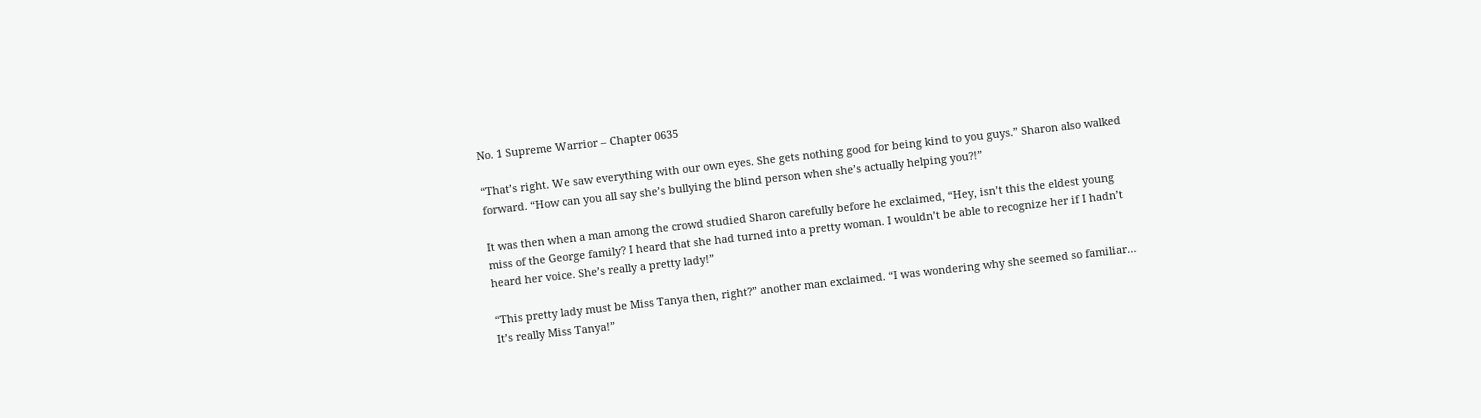No. 1 Supreme Warrior – Chapter 0635

“That’s right. We saw everything with our own eyes. She gets nothing good for being kind to you guys.” Sharon also walked forward. “How can you all say she’s bullying the blind person when she’s actually helping you?!”

It was then when a man among the crowd studied Sharon carefully before he exclaimed, “Hey, isn’t this the eldest young miss of the George family? I heard that she had turned into a pretty woman. I wouldn’t be able to recognize her if I hadn’t heard her voice. She’s really a pretty lady!”

“This pretty lady must be Miss Tanya then, right?” another man exclaimed. “I was wondering why she seemed so familiar… It’s really Miss Tanya!”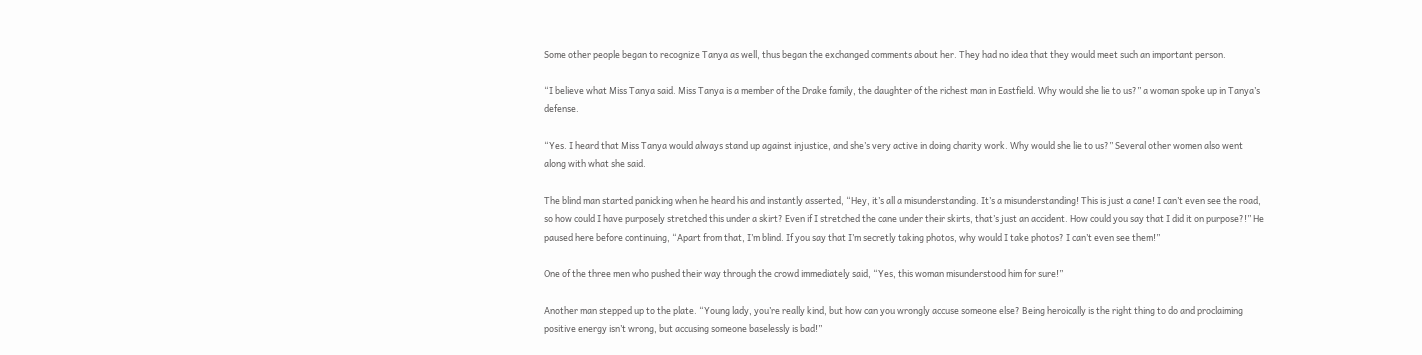Some other people began to recognize Tanya as well, thus began the exchanged comments about her. They had no idea that they would meet such an important person.

“I believe what Miss Tanya said. Miss Tanya is a member of the Drake family, the daughter of the richest man in Eastfield. Why would she lie to us?” a woman spoke up in Tanya’s defense.

“Yes. I heard that Miss Tanya would always stand up against injustice, and she’s very active in doing charity work. Why would she lie to us?” Several other women also went along with what she said.

The blind man started panicking when he heard his and instantly asserted, “Hey, it’s all a misunderstanding. It’s a misunderstanding! This is just a cane! I can’t even see the road, so how could I have purposely stretched this under a skirt? Even if I stretched the cane under their skirts, that’s just an accident. How could you say that I did it on purpose?!” He paused here before continuing, “Apart from that, I’m blind. If you say that I’m secretly taking photos, why would I take photos? I can’t even see them!”

One of the three men who pushed their way through the crowd immediately said, “Yes, this woman misunderstood him for sure!”

Another man stepped up to the plate. “Young lady, you’re really kind, but how can you wrongly accuse someone else? Being heroically is the right thing to do and proclaiming positive energy isn’t wrong, but accusing someone baselessly is bad!”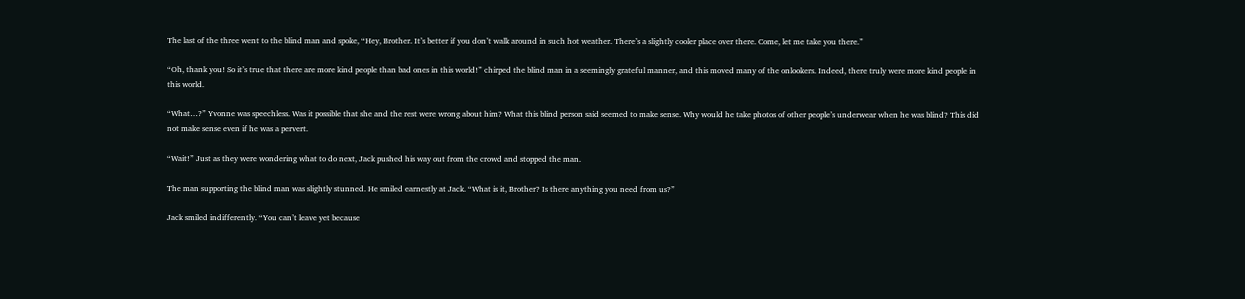The last of the three went to the blind man and spoke, “Hey, Brother. It’s better if you don’t walk around in such hot weather. There’s a slightly cooler place over there. Come, let me take you there.”

“Oh, thank you! So it’s true that there are more kind people than bad ones in this world!” chirped the blind man in a seemingly grateful manner, and this moved many of the onlookers. Indeed, there truly were more kind people in this world.

“What…?” Yvonne was speechless. Was it possible that she and the rest were wrong about him? What this blind person said seemed to make sense. Why would he take photos of other people’s underwear when he was blind? This did not make sense even if he was a pervert.

“Wait!” Just as they were wondering what to do next, Jack pushed his way out from the crowd and stopped the man.

The man supporting the blind man was slightly stunned. He smiled earnestly at Jack. “What is it, Brother? Is there anything you need from us?”

Jack smiled indifferently. “You can’t leave yet because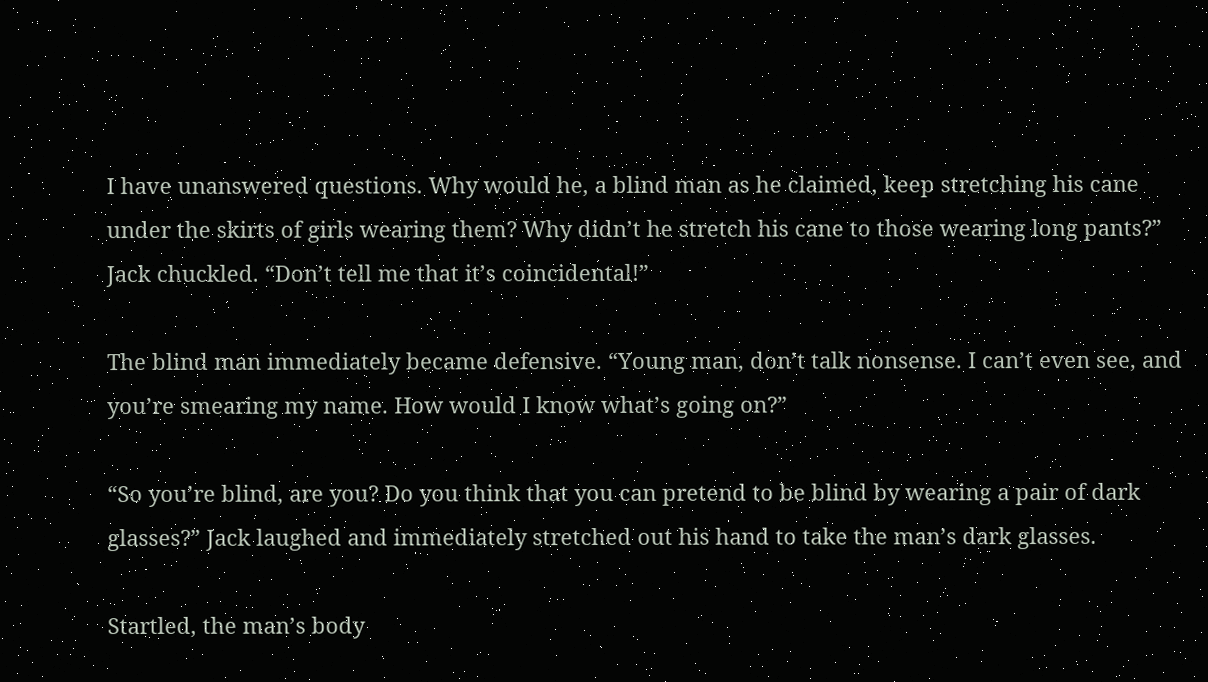I have unanswered questions. Why would he, a blind man as he claimed, keep stretching his cane under the skirts of girls wearing them? Why didn’t he stretch his cane to those wearing long pants?” Jack chuckled. “Don’t tell me that it’s coincidental!”

The blind man immediately became defensive. “Young man, don’t talk nonsense. I can’t even see, and you’re smearing my name. How would I know what’s going on?”

“So you’re blind, are you? Do you think that you can pretend to be blind by wearing a pair of dark glasses?” Jack laughed and immediately stretched out his hand to take the man’s dark glasses.

Startled, the man’s body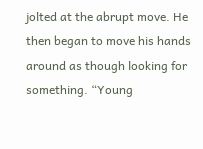jolted at the abrupt move. He then began to move his hands around as though looking for something. “Young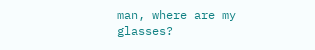man, where are my glasses?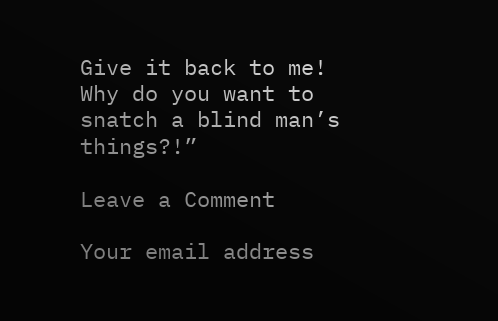Give it back to me! Why do you want to snatch a blind man’s things?!”

Leave a Comment

Your email address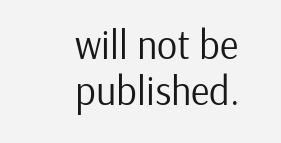will not be published.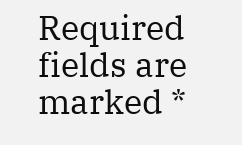Required fields are marked *